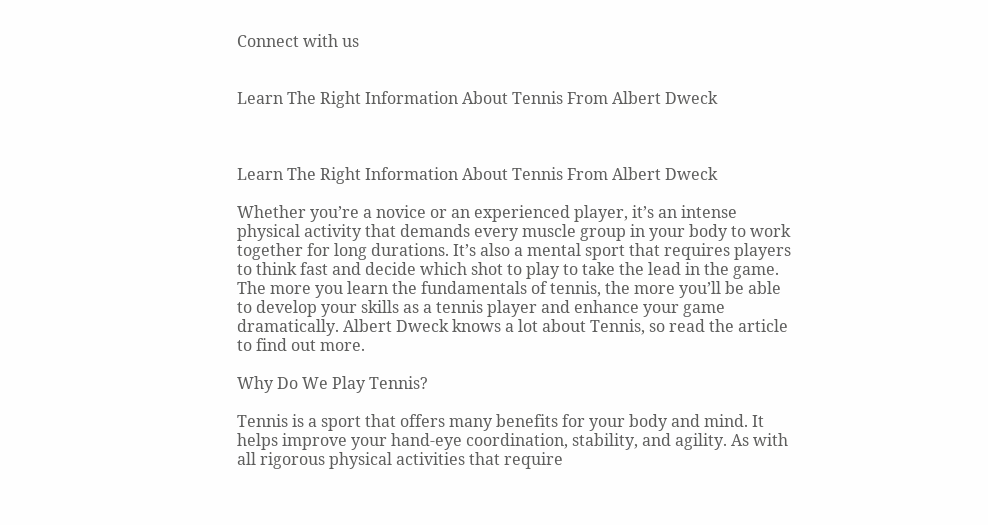Connect with us


Learn The Right Information About Tennis From Albert Dweck



Learn The Right Information About Tennis From Albert Dweck

Whether you’re a novice or an experienced player, it’s an intense physical activity that demands every muscle group in your body to work together for long durations. It’s also a mental sport that requires players to think fast and decide which shot to play to take the lead in the game. The more you learn the fundamentals of tennis, the more you’ll be able to develop your skills as a tennis player and enhance your game dramatically. Albert Dweck knows a lot about Tennis, so read the article to find out more.

Why Do We Play Tennis?

Tennis is a sport that offers many benefits for your body and mind. It helps improve your hand-eye coordination, stability, and agility. As with all rigorous physical activities that require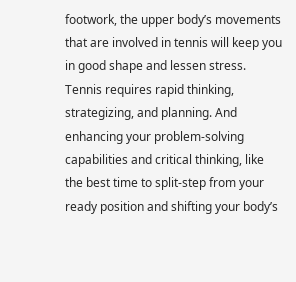footwork, the upper body’s movements that are involved in tennis will keep you in good shape and lessen stress. Tennis requires rapid thinking, strategizing, and planning. And enhancing your problem-solving capabilities and critical thinking, like the best time to split-step from your ready position and shifting your body’s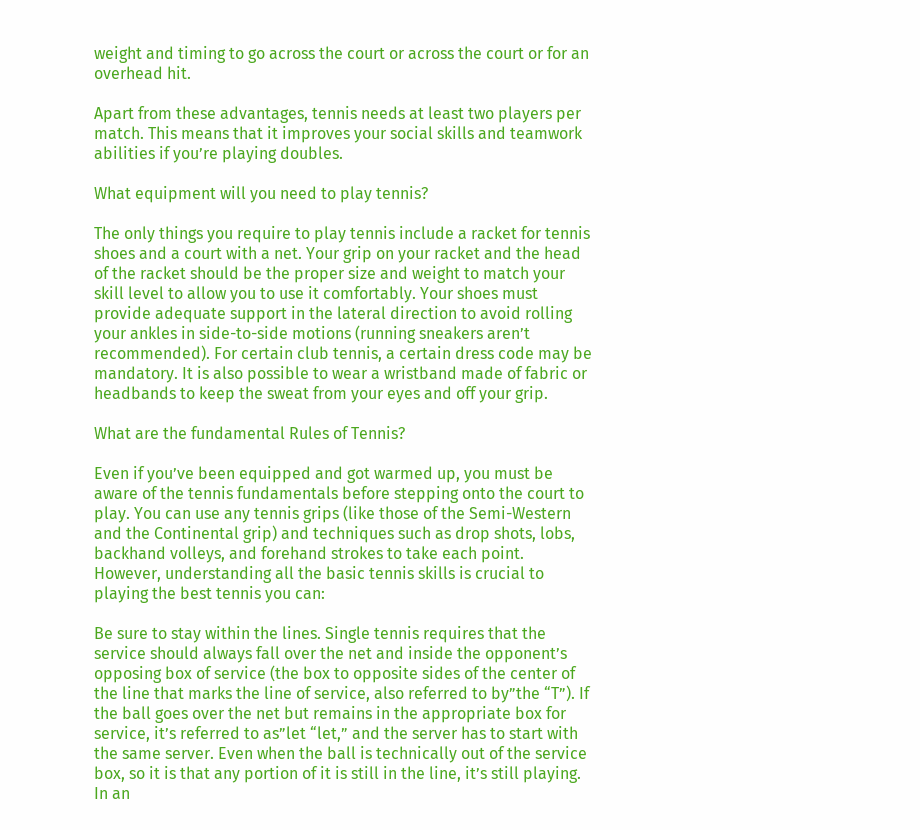weight and timing to go across the court or across the court or for an overhead hit.

Apart from these advantages, tennis needs at least two players per match. This means that it improves your social skills and teamwork abilities if you’re playing doubles.

What equipment will you need to play tennis?

The only things you require to play tennis include a racket for tennis shoes and a court with a net. Your grip on your racket and the head of the racket should be the proper size and weight to match your skill level to allow you to use it comfortably. Your shoes must provide adequate support in the lateral direction to avoid rolling your ankles in side-to-side motions (running sneakers aren’t recommended). For certain club tennis, a certain dress code may be mandatory. It is also possible to wear a wristband made of fabric or headbands to keep the sweat from your eyes and off your grip.

What are the fundamental Rules of Tennis?

Even if you’ve been equipped and got warmed up, you must be aware of the tennis fundamentals before stepping onto the court to play. You can use any tennis grips (like those of the Semi-Western and the Continental grip) and techniques such as drop shots, lobs, backhand volleys, and forehand strokes to take each point. However, understanding all the basic tennis skills is crucial to playing the best tennis you can:

Be sure to stay within the lines. Single tennis requires that the service should always fall over the net and inside the opponent’s opposing box of service (the box to opposite sides of the center of the line that marks the line of service, also referred to by”the “T”). If the ball goes over the net but remains in the appropriate box for service, it’s referred to as”let “let,” and the server has to start with the same server. Even when the ball is technically out of the service box, so it is that any portion of it is still in the line, it’s still playing. In an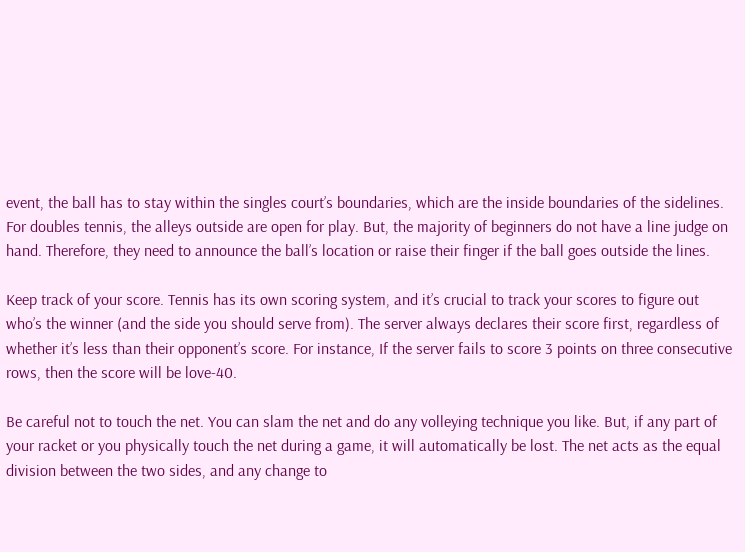event, the ball has to stay within the singles court’s boundaries, which are the inside boundaries of the sidelines. For doubles tennis, the alleys outside are open for play. But, the majority of beginners do not have a line judge on hand. Therefore, they need to announce the ball’s location or raise their finger if the ball goes outside the lines.

Keep track of your score. Tennis has its own scoring system, and it’s crucial to track your scores to figure out who’s the winner (and the side you should serve from). The server always declares their score first, regardless of whether it’s less than their opponent’s score. For instance, If the server fails to score 3 points on three consecutive rows, then the score will be love-40.

Be careful not to touch the net. You can slam the net and do any volleying technique you like. But, if any part of your racket or you physically touch the net during a game, it will automatically be lost. The net acts as the equal division between the two sides, and any change to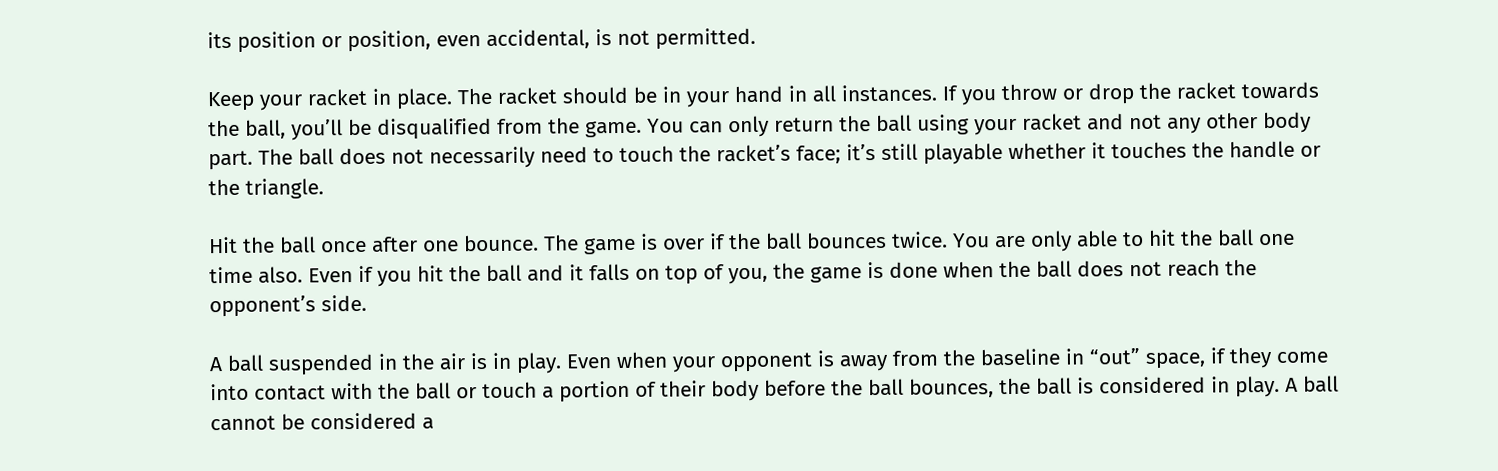its position or position, even accidental, is not permitted.

Keep your racket in place. The racket should be in your hand in all instances. If you throw or drop the racket towards the ball, you’ll be disqualified from the game. You can only return the ball using your racket and not any other body part. The ball does not necessarily need to touch the racket’s face; it’s still playable whether it touches the handle or the triangle.

Hit the ball once after one bounce. The game is over if the ball bounces twice. You are only able to hit the ball one time also. Even if you hit the ball and it falls on top of you, the game is done when the ball does not reach the opponent’s side.

A ball suspended in the air is in play. Even when your opponent is away from the baseline in “out” space, if they come into contact with the ball or touch a portion of their body before the ball bounces, the ball is considered in play. A ball cannot be considered a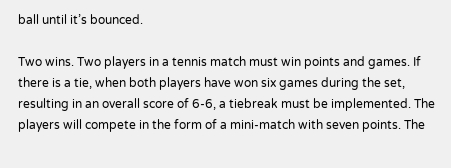ball until it’s bounced.

Two wins. Two players in a tennis match must win points and games. If there is a tie, when both players have won six games during the set, resulting in an overall score of 6-6, a tiebreak must be implemented. The players will compete in the form of a mini-match with seven points. The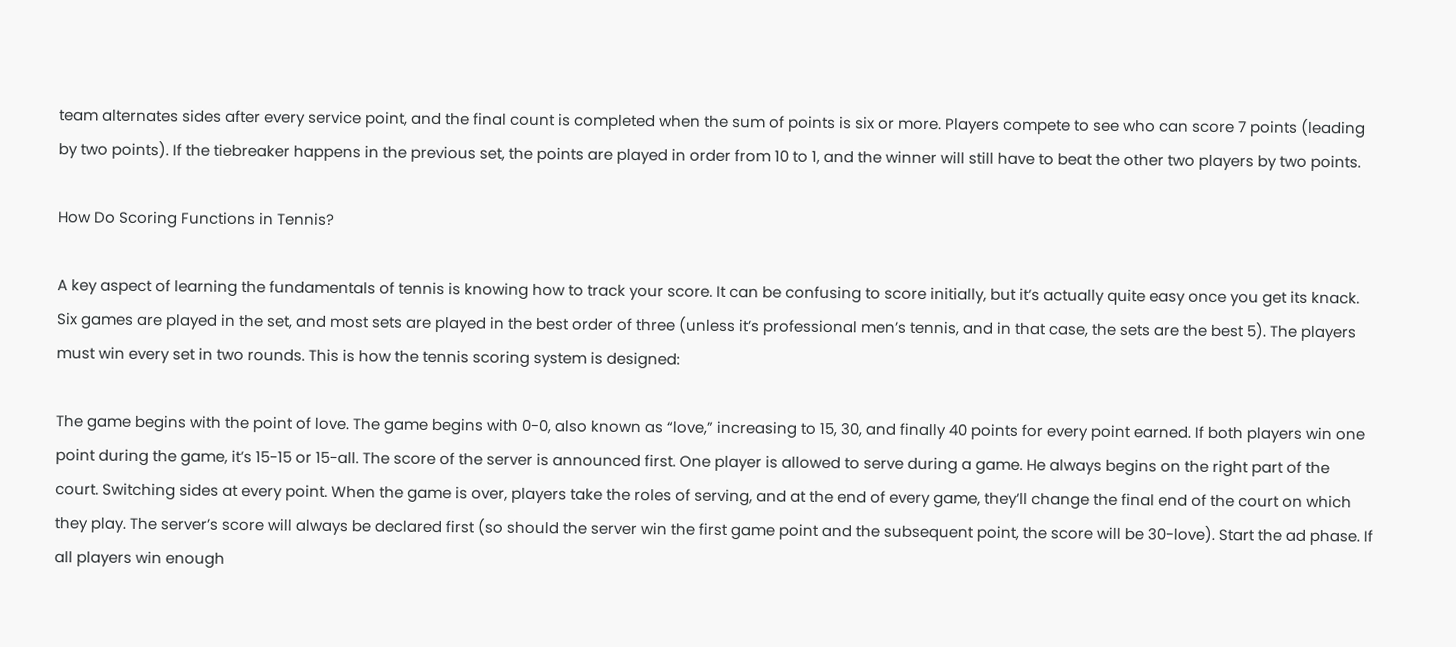team alternates sides after every service point, and the final count is completed when the sum of points is six or more. Players compete to see who can score 7 points (leading by two points). If the tiebreaker happens in the previous set, the points are played in order from 10 to 1, and the winner will still have to beat the other two players by two points.

How Do Scoring Functions in Tennis?

A key aspect of learning the fundamentals of tennis is knowing how to track your score. It can be confusing to score initially, but it’s actually quite easy once you get its knack. Six games are played in the set, and most sets are played in the best order of three (unless it’s professional men’s tennis, and in that case, the sets are the best 5). The players must win every set in two rounds. This is how the tennis scoring system is designed:

The game begins with the point of love. The game begins with 0-0, also known as “love,” increasing to 15, 30, and finally 40 points for every point earned. If both players win one point during the game, it’s 15-15 or 15-all. The score of the server is announced first. One player is allowed to serve during a game. He always begins on the right part of the court. Switching sides at every point. When the game is over, players take the roles of serving, and at the end of every game, they’ll change the final end of the court on which they play. The server’s score will always be declared first (so should the server win the first game point and the subsequent point, the score will be 30-love). Start the ad phase. If all players win enough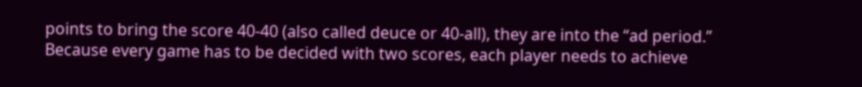points to bring the score 40-40 (also called deuce or 40-all), they are into the “ad period.” Because every game has to be decided with two scores, each player needs to achieve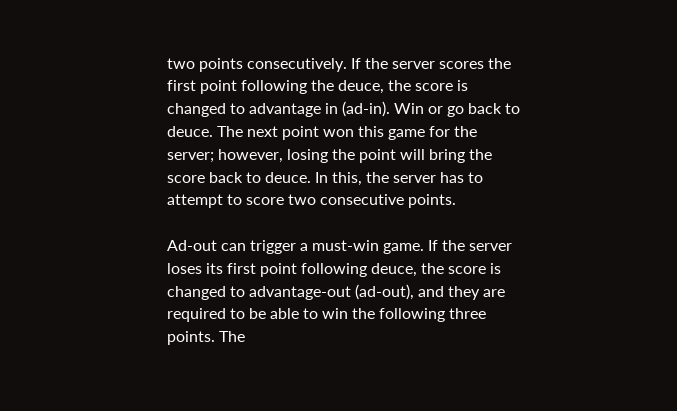two points consecutively. If the server scores the first point following the deuce, the score is changed to advantage in (ad-in). Win or go back to deuce. The next point won this game for the server; however, losing the point will bring the score back to deuce. In this, the server has to attempt to score two consecutive points.

Ad-out can trigger a must-win game. If the server loses its first point following deuce, the score is changed to advantage-out (ad-out), and they are required to be able to win the following three points. The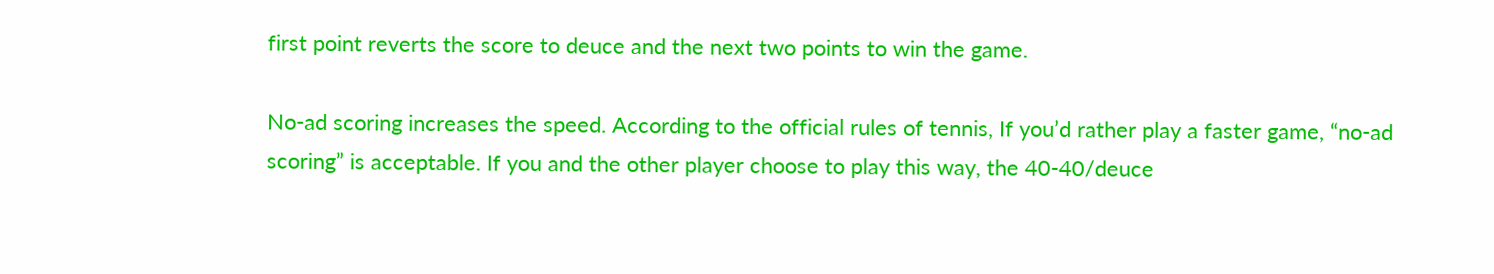first point reverts the score to deuce and the next two points to win the game.

No-ad scoring increases the speed. According to the official rules of tennis, If you’d rather play a faster game, “no-ad scoring” is acceptable. If you and the other player choose to play this way, the 40-40/deuce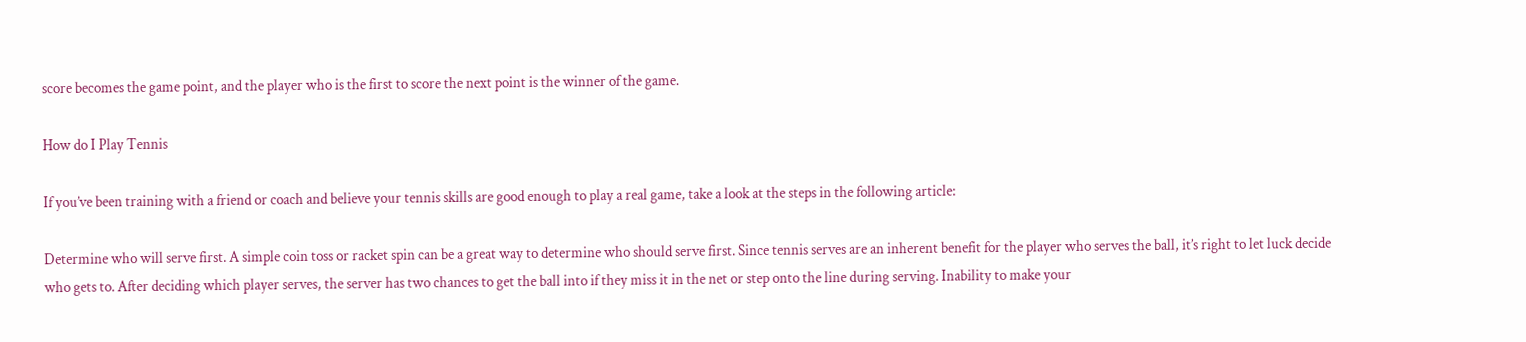score becomes the game point, and the player who is the first to score the next point is the winner of the game.

How do I Play Tennis

If you’ve been training with a friend or coach and believe your tennis skills are good enough to play a real game, take a look at the steps in the following article:

Determine who will serve first. A simple coin toss or racket spin can be a great way to determine who should serve first. Since tennis serves are an inherent benefit for the player who serves the ball, it’s right to let luck decide who gets to. After deciding which player serves, the server has two chances to get the ball into if they miss it in the net or step onto the line during serving. Inability to make your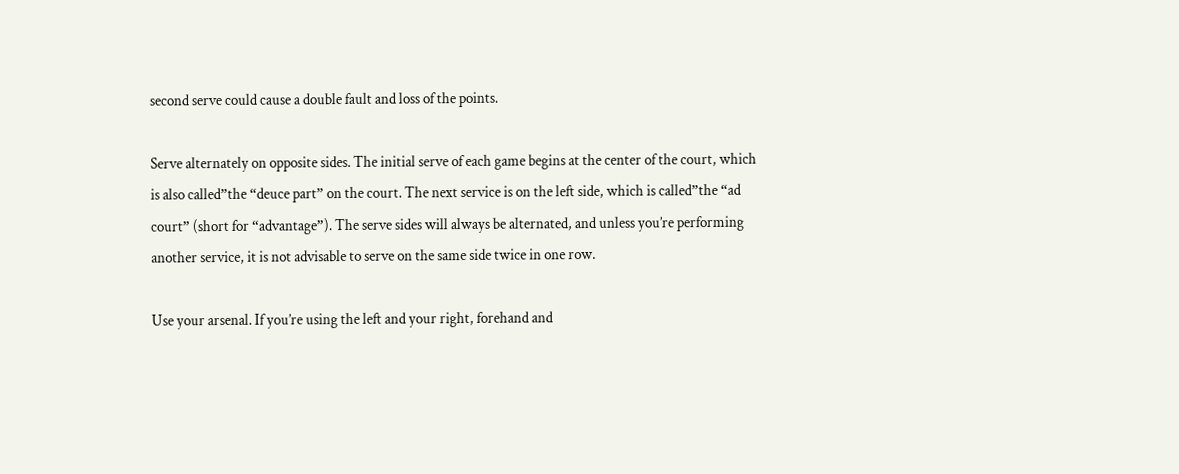second serve could cause a double fault and loss of the points.

Serve alternately on opposite sides. The initial serve of each game begins at the center of the court, which is also called”the “deuce part” on the court. The next service is on the left side, which is called”the “ad court” (short for “advantage”). The serve sides will always be alternated, and unless you’re performing another service, it is not advisable to serve on the same side twice in one row.

Use your arsenal. If you’re using the left and your right, forehand and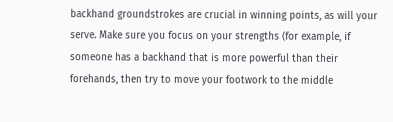backhand groundstrokes are crucial in winning points, as will your serve. Make sure you focus on your strengths (for example, if someone has a backhand that is more powerful than their forehands, then try to move your footwork to the middle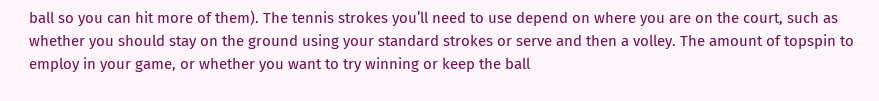ball so you can hit more of them). The tennis strokes you’ll need to use depend on where you are on the court, such as whether you should stay on the ground using your standard strokes or serve and then a volley. The amount of topspin to employ in your game, or whether you want to try winning or keep the ball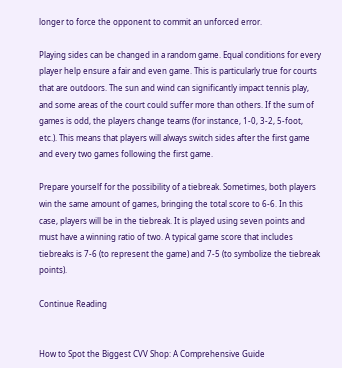longer to force the opponent to commit an unforced error.

Playing sides can be changed in a random game. Equal conditions for every player help ensure a fair and even game. This is particularly true for courts that are outdoors. The sun and wind can significantly impact tennis play, and some areas of the court could suffer more than others. If the sum of games is odd, the players change teams (for instance, 1-0, 3-2, 5-foot, etc.). This means that players will always switch sides after the first game and every two games following the first game.

Prepare yourself for the possibility of a tiebreak. Sometimes, both players win the same amount of games, bringing the total score to 6-6. In this case, players will be in the tiebreak. It is played using seven points and must have a winning ratio of two. A typical game score that includes tiebreaks is 7-6 (to represent the game) and 7-5 (to symbolize the tiebreak points).

Continue Reading


How to Spot the Biggest CVV Shop: A Comprehensive Guide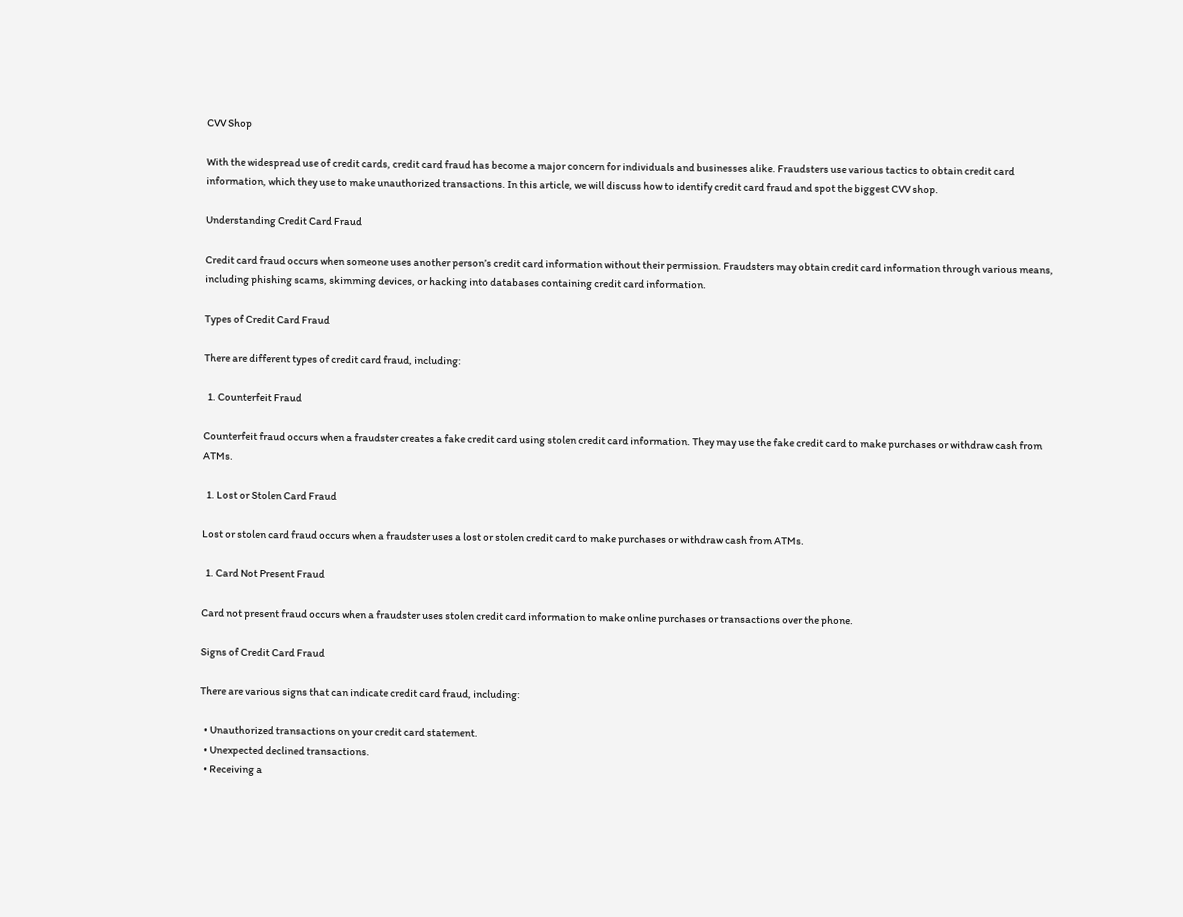CVV Shop

With the widespread use of credit cards, credit card fraud has become a major concern for individuals and businesses alike. Fraudsters use various tactics to obtain credit card information, which they use to make unauthorized transactions. In this article, we will discuss how to identify credit card fraud and spot the biggest CVV shop.

Understanding Credit Card Fraud

Credit card fraud occurs when someone uses another person’s credit card information without their permission. Fraudsters may obtain credit card information through various means, including phishing scams, skimming devices, or hacking into databases containing credit card information.

Types of Credit Card Fraud

There are different types of credit card fraud, including:

  1. Counterfeit Fraud

Counterfeit fraud occurs when a fraudster creates a fake credit card using stolen credit card information. They may use the fake credit card to make purchases or withdraw cash from ATMs.

  1. Lost or Stolen Card Fraud

Lost or stolen card fraud occurs when a fraudster uses a lost or stolen credit card to make purchases or withdraw cash from ATMs.

  1. Card Not Present Fraud

Card not present fraud occurs when a fraudster uses stolen credit card information to make online purchases or transactions over the phone.

Signs of Credit Card Fraud

There are various signs that can indicate credit card fraud, including:

  • Unauthorized transactions on your credit card statement.
  • Unexpected declined transactions.
  • Receiving a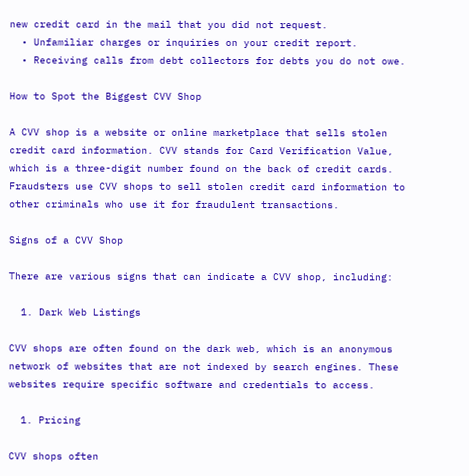new credit card in the mail that you did not request.
  • Unfamiliar charges or inquiries on your credit report.
  • Receiving calls from debt collectors for debts you do not owe.

How to Spot the Biggest CVV Shop

A CVV shop is a website or online marketplace that sells stolen credit card information. CVV stands for Card Verification Value, which is a three-digit number found on the back of credit cards. Fraudsters use CVV shops to sell stolen credit card information to other criminals who use it for fraudulent transactions.

Signs of a CVV Shop

There are various signs that can indicate a CVV shop, including:

  1. Dark Web Listings

CVV shops are often found on the dark web, which is an anonymous network of websites that are not indexed by search engines. These websites require specific software and credentials to access.

  1. Pricing

CVV shops often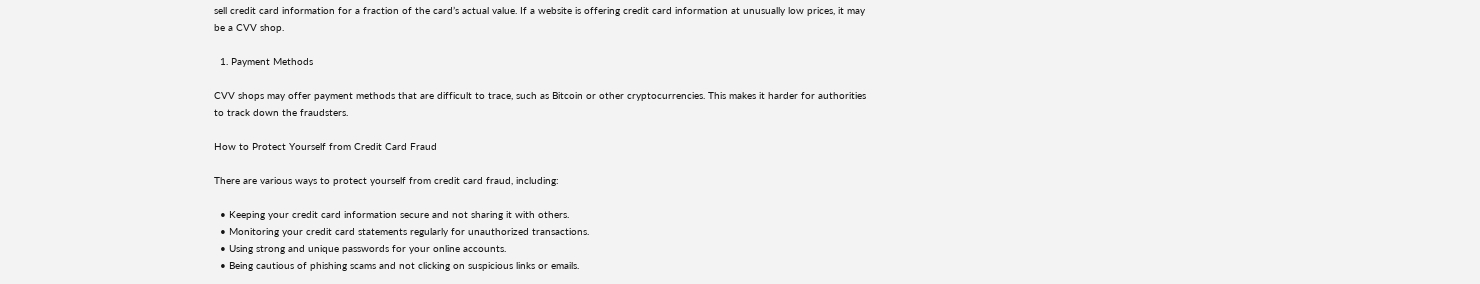sell credit card information for a fraction of the card’s actual value. If a website is offering credit card information at unusually low prices, it may be a CVV shop.

  1. Payment Methods

CVV shops may offer payment methods that are difficult to trace, such as Bitcoin or other cryptocurrencies. This makes it harder for authorities to track down the fraudsters.

How to Protect Yourself from Credit Card Fraud

There are various ways to protect yourself from credit card fraud, including:

  • Keeping your credit card information secure and not sharing it with others.
  • Monitoring your credit card statements regularly for unauthorized transactions.
  • Using strong and unique passwords for your online accounts.
  • Being cautious of phishing scams and not clicking on suspicious links or emails.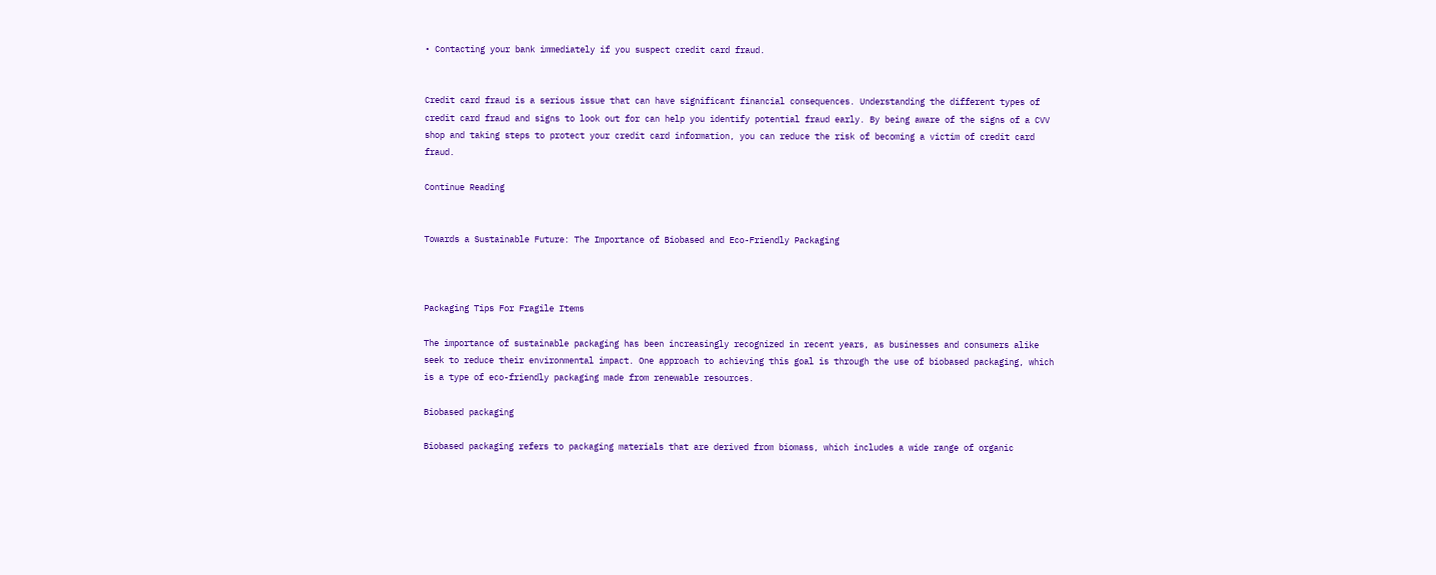• Contacting your bank immediately if you suspect credit card fraud.


Credit card fraud is a serious issue that can have significant financial consequences. Understanding the different types of credit card fraud and signs to look out for can help you identify potential fraud early. By being aware of the signs of a CVV shop and taking steps to protect your credit card information, you can reduce the risk of becoming a victim of credit card fraud.

Continue Reading


Towards a Sustainable Future: The Importance of Biobased and Eco-Friendly Packaging



Packaging Tips For Fragile Items

The importance of sustainable packaging has been increasingly recognized in recent years, as businesses and consumers alike seek to reduce their environmental impact. One approach to achieving this goal is through the use of biobased packaging, which is a type of eco-friendly packaging made from renewable resources.

Biobased packaging

Biobased packaging refers to packaging materials that are derived from biomass, which includes a wide range of organic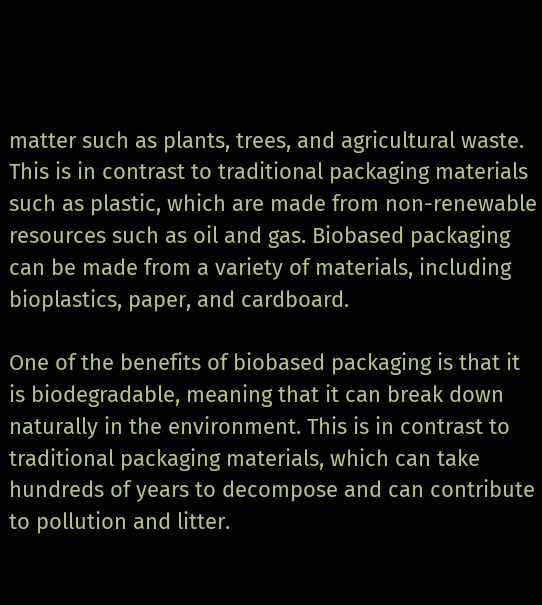matter such as plants, trees, and agricultural waste. This is in contrast to traditional packaging materials such as plastic, which are made from non-renewable resources such as oil and gas. Biobased packaging can be made from a variety of materials, including bioplastics, paper, and cardboard.

One of the benefits of biobased packaging is that it is biodegradable, meaning that it can break down naturally in the environment. This is in contrast to traditional packaging materials, which can take hundreds of years to decompose and can contribute to pollution and litter.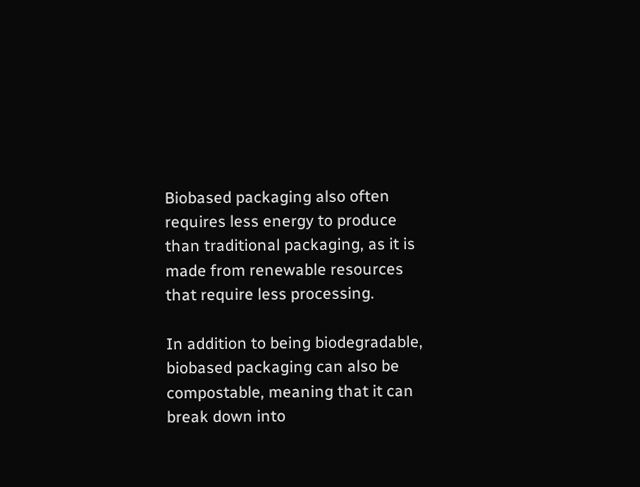Biobased packaging also often requires less energy to produce than traditional packaging, as it is made from renewable resources that require less processing.

In addition to being biodegradable, biobased packaging can also be compostable, meaning that it can break down into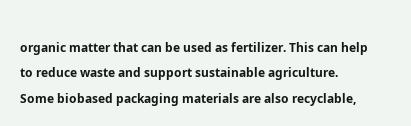organic matter that can be used as fertilizer. This can help to reduce waste and support sustainable agriculture. Some biobased packaging materials are also recyclable,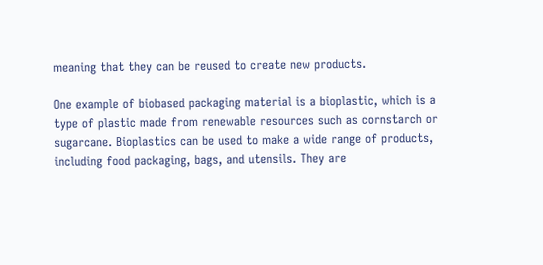meaning that they can be reused to create new products.

One example of biobased packaging material is a bioplastic, which is a type of plastic made from renewable resources such as cornstarch or sugarcane. Bioplastics can be used to make a wide range of products, including food packaging, bags, and utensils. They are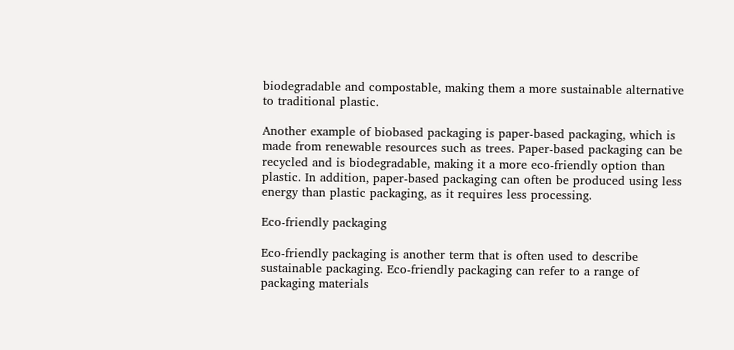biodegradable and compostable, making them a more sustainable alternative to traditional plastic.

Another example of biobased packaging is paper-based packaging, which is made from renewable resources such as trees. Paper-based packaging can be recycled and is biodegradable, making it a more eco-friendly option than plastic. In addition, paper-based packaging can often be produced using less energy than plastic packaging, as it requires less processing.

Eco-friendly packaging

Eco-friendly packaging is another term that is often used to describe sustainable packaging. Eco-friendly packaging can refer to a range of packaging materials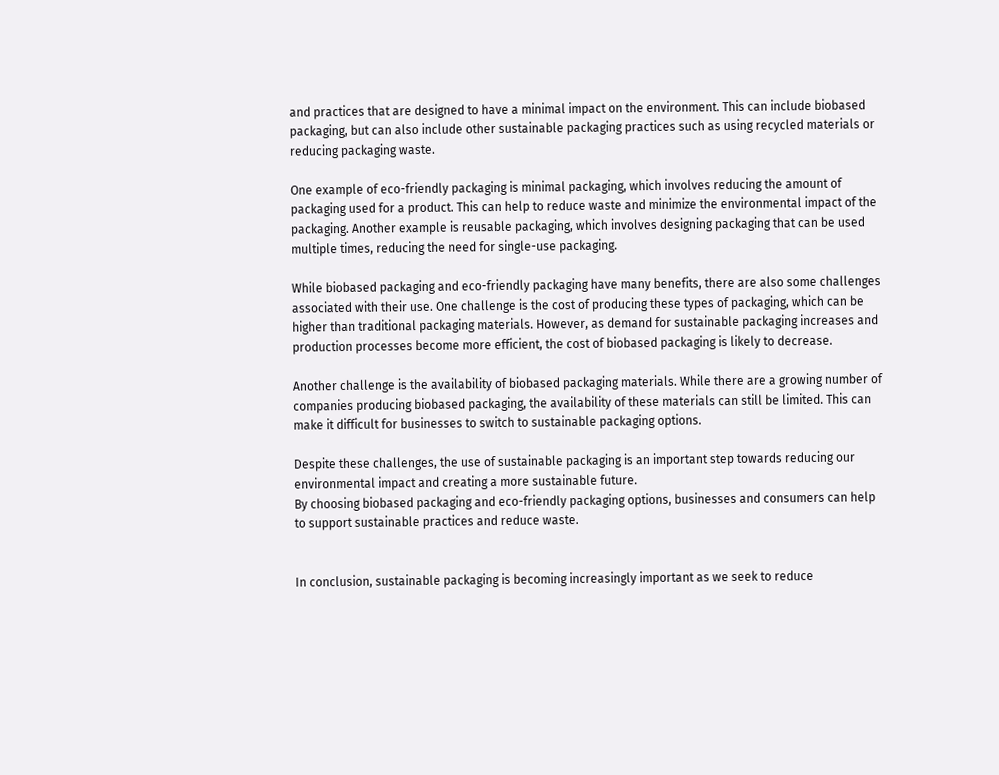and practices that are designed to have a minimal impact on the environment. This can include biobased packaging, but can also include other sustainable packaging practices such as using recycled materials or reducing packaging waste.

One example of eco-friendly packaging is minimal packaging, which involves reducing the amount of packaging used for a product. This can help to reduce waste and minimize the environmental impact of the packaging. Another example is reusable packaging, which involves designing packaging that can be used multiple times, reducing the need for single-use packaging.

While biobased packaging and eco-friendly packaging have many benefits, there are also some challenges associated with their use. One challenge is the cost of producing these types of packaging, which can be higher than traditional packaging materials. However, as demand for sustainable packaging increases and production processes become more efficient, the cost of biobased packaging is likely to decrease.

Another challenge is the availability of biobased packaging materials. While there are a growing number of companies producing biobased packaging, the availability of these materials can still be limited. This can make it difficult for businesses to switch to sustainable packaging options.

Despite these challenges, the use of sustainable packaging is an important step towards reducing our environmental impact and creating a more sustainable future.
By choosing biobased packaging and eco-friendly packaging options, businesses and consumers can help to support sustainable practices and reduce waste.


In conclusion, sustainable packaging is becoming increasingly important as we seek to reduce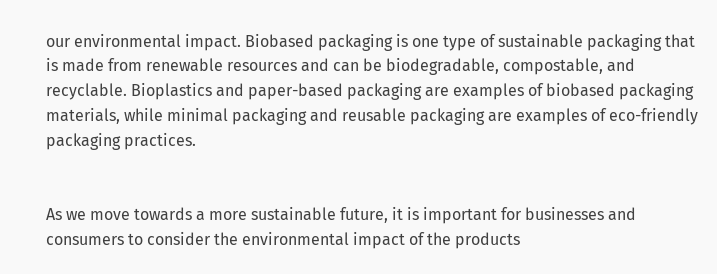our environmental impact. Biobased packaging is one type of sustainable packaging that is made from renewable resources and can be biodegradable, compostable, and recyclable. Bioplastics and paper-based packaging are examples of biobased packaging materials, while minimal packaging and reusable packaging are examples of eco-friendly packaging practices.


As we move towards a more sustainable future, it is important for businesses and consumers to consider the environmental impact of the products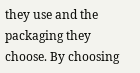they use and the packaging they choose. By choosing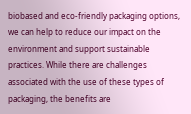biobased and eco-friendly packaging options, we can help to reduce our impact on the environment and support sustainable practices. While there are challenges associated with the use of these types of packaging, the benefits are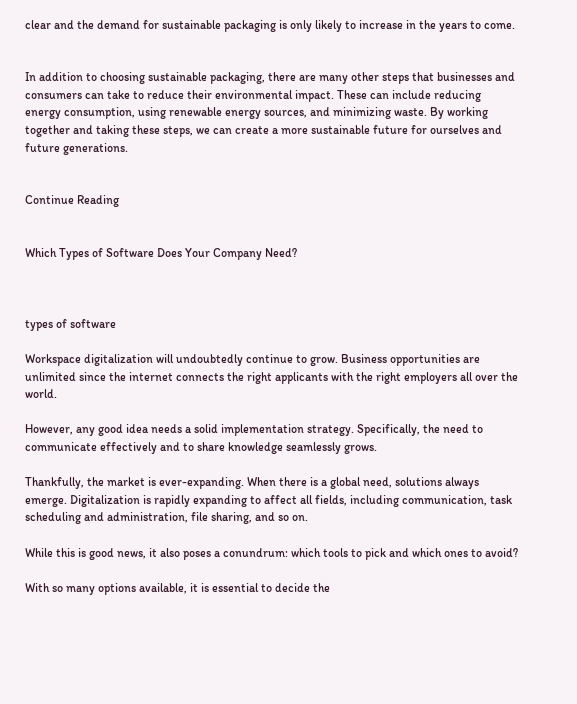clear and the demand for sustainable packaging is only likely to increase in the years to come.


In addition to choosing sustainable packaging, there are many other steps that businesses and consumers can take to reduce their environmental impact. These can include reducing energy consumption, using renewable energy sources, and minimizing waste. By working together and taking these steps, we can create a more sustainable future for ourselves and future generations.


Continue Reading


Which Types of Software Does Your Company Need?



types of software

Workspace digitalization will undoubtedly continue to grow. Business opportunities are unlimited since the internet connects the right applicants with the right employers all over the world.

However, any good idea needs a solid implementation strategy. Specifically, the need to communicate effectively and to share knowledge seamlessly grows.

Thankfully, the market is ever-expanding. When there is a global need, solutions always emerge. Digitalization is rapidly expanding to affect all fields, including communication, task scheduling and administration, file sharing, and so on.

While this is good news, it also poses a conundrum: which tools to pick and which ones to avoid?

With so many options available, it is essential to decide the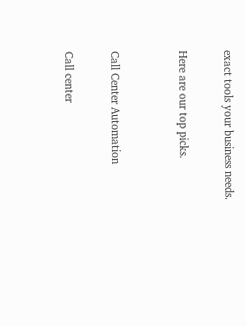exact tools your business needs.

Here are our top picks.


Call Center Automation

Call center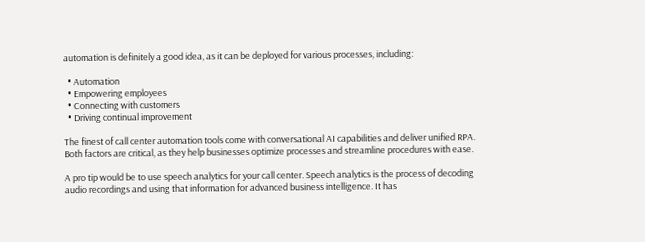automation is definitely a good idea, as it can be deployed for various processes, including:

  • Automation
  • Empowering employees
  • Connecting with customers
  • Driving continual improvement

The finest of call center automation tools come with conversational AI capabilities and deliver unified RPA. Both factors are critical, as they help businesses optimize processes and streamline procedures with ease.

A pro tip would be to use speech analytics for your call center. Speech analytics is the process of decoding audio recordings and using that information for advanced business intelligence. It has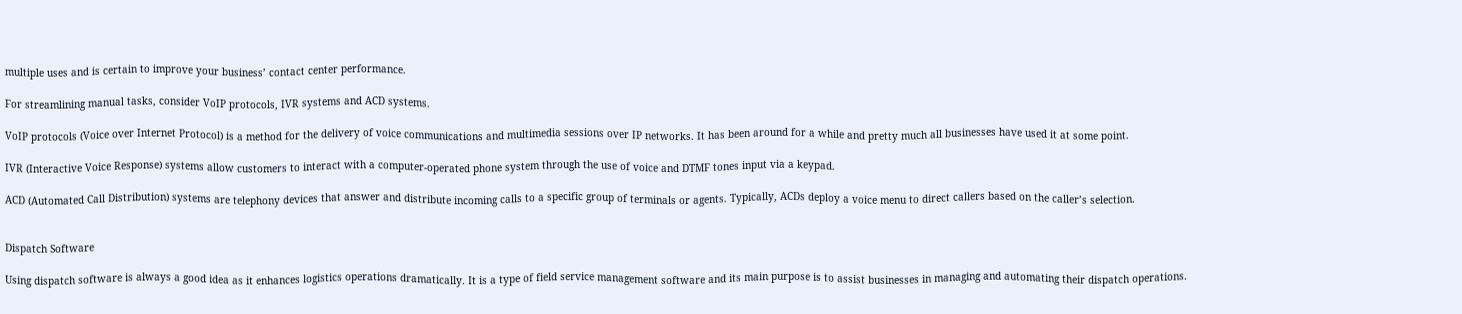multiple uses and is certain to improve your business’ contact center performance.

For streamlining manual tasks, consider VoIP protocols, IVR systems and ACD systems.

VoIP protocols (Voice over Internet Protocol) is a method for the delivery of voice communications and multimedia sessions over IP networks. It has been around for a while and pretty much all businesses have used it at some point.

IVR (Interactive Voice Response) systems allow customers to interact with a computer-operated phone system through the use of voice and DTMF tones input via a keypad.

ACD (Automated Call Distribution) systems are telephony devices that answer and distribute incoming calls to a specific group of terminals or agents. Typically, ACDs deploy a voice menu to direct callers based on the caller’s selection.


Dispatch Software

Using dispatch software is always a good idea as it enhances logistics operations dramatically. It is a type of field service management software and its main purpose is to assist businesses in managing and automating their dispatch operations.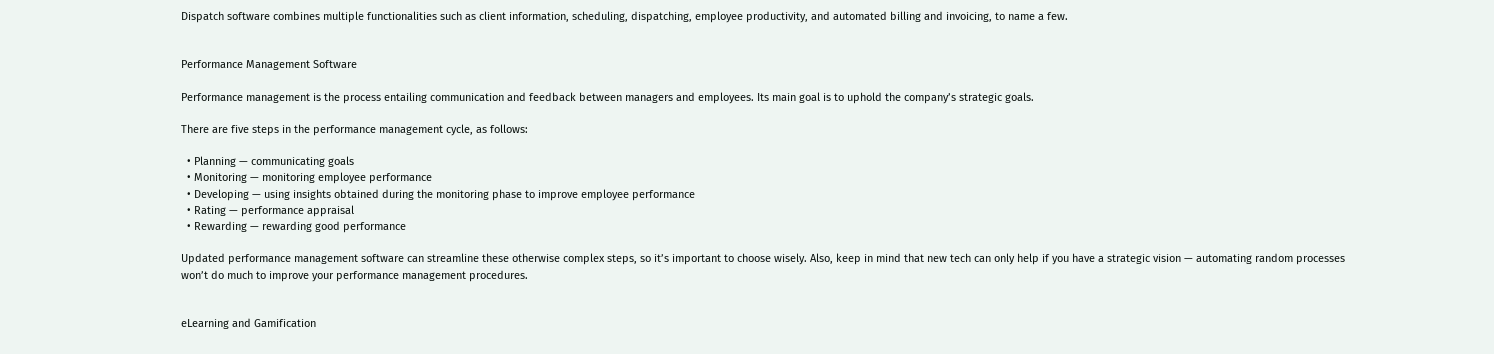Dispatch software combines multiple functionalities such as client information, scheduling, dispatching, employee productivity, and automated billing and invoicing, to name a few.


Performance Management Software

Performance management is the process entailing communication and feedback between managers and employees. Its main goal is to uphold the company’s strategic goals.

There are five steps in the performance management cycle, as follows:

  • Planning — communicating goals
  • Monitoring — monitoring employee performance
  • Developing — using insights obtained during the monitoring phase to improve employee performance
  • Rating — performance appraisal
  • Rewarding — rewarding good performance

Updated performance management software can streamline these otherwise complex steps, so it’s important to choose wisely. Also, keep in mind that new tech can only help if you have a strategic vision — automating random processes won’t do much to improve your performance management procedures.


eLearning and Gamification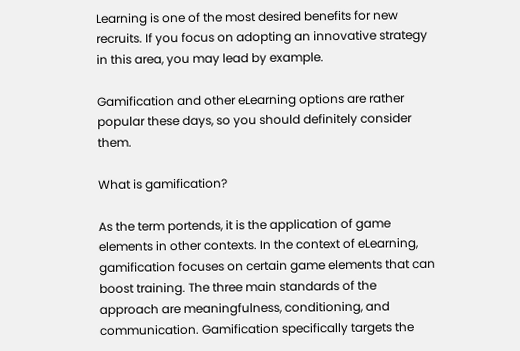Learning is one of the most desired benefits for new recruits. If you focus on adopting an innovative strategy in this area, you may lead by example.

Gamification and other eLearning options are rather popular these days, so you should definitely consider them.

What is gamification?

As the term portends, it is the application of game elements in other contexts. In the context of eLearning, gamification focuses on certain game elements that can boost training. The three main standards of the approach are meaningfulness, conditioning, and communication. Gamification specifically targets the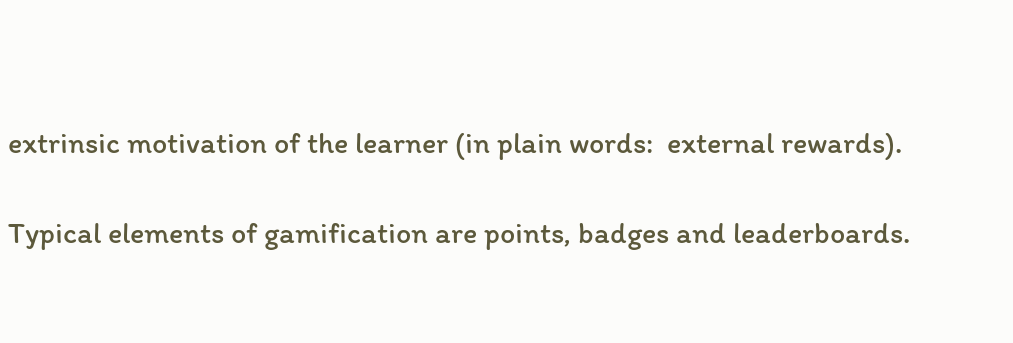extrinsic motivation of the learner (in plain words:  external rewards).

Typical elements of gamification are points, badges and leaderboards.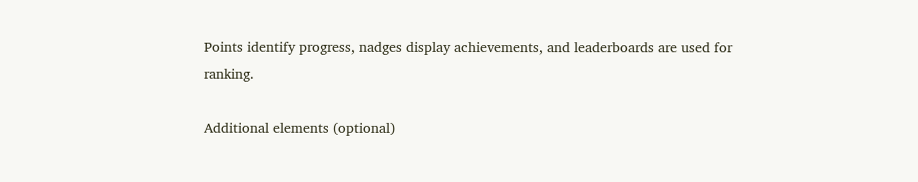Points identify progress, nadges display achievements, and leaderboards are used for ranking.

Additional elements (optional)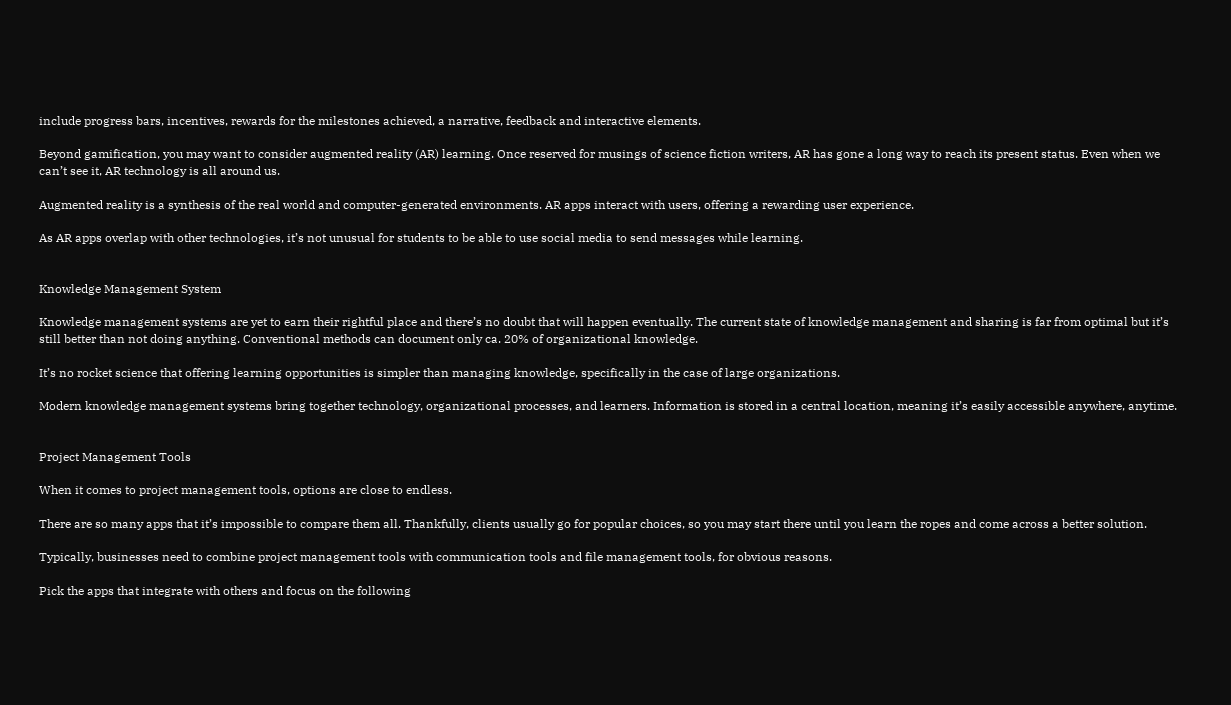include progress bars, incentives, rewards for the milestones achieved, a narrative, feedback and interactive elements.

Beyond gamification, you may want to consider augmented reality (AR) learning. Once reserved for musings of science fiction writers, AR has gone a long way to reach its present status. Even when we can’t see it, AR technology is all around us.

Augmented reality is a synthesis of the real world and computer-generated environments. AR apps interact with users, offering a rewarding user experience.

As AR apps overlap with other technologies, it’s not unusual for students to be able to use social media to send messages while learning.


Knowledge Management System

Knowledge management systems are yet to earn their rightful place and there’s no doubt that will happen eventually. The current state of knowledge management and sharing is far from optimal but it’s still better than not doing anything. Conventional methods can document only ca. 20% of organizational knowledge.

It’s no rocket science that offering learning opportunities is simpler than managing knowledge, specifically in the case of large organizations.

Modern knowledge management systems bring together technology, organizational processes, and learners. Information is stored in a central location, meaning it’s easily accessible anywhere, anytime.


Project Management Tools

When it comes to project management tools, options are close to endless.

There are so many apps that it’s impossible to compare them all. Thankfully, clients usually go for popular choices, so you may start there until you learn the ropes and come across a better solution.

Typically, businesses need to combine project management tools with communication tools and file management tools, for obvious reasons.

Pick the apps that integrate with others and focus on the following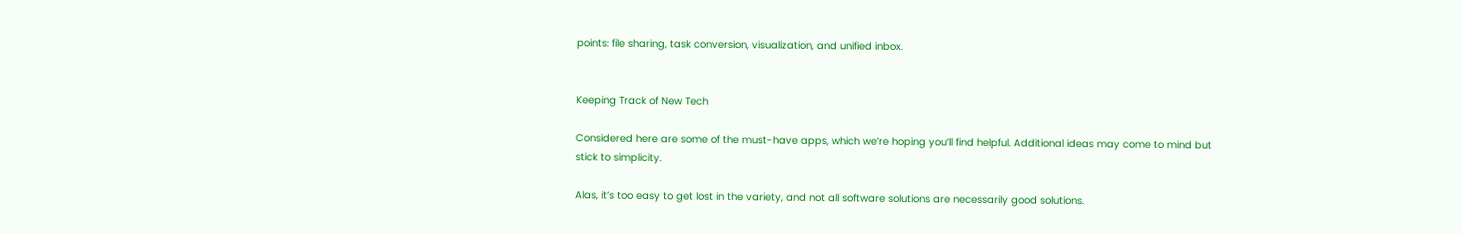points: file sharing, task conversion, visualization, and unified inbox.


Keeping Track of New Tech

Considered here are some of the must-have apps, which we’re hoping you’ll find helpful. Additional ideas may come to mind but stick to simplicity.

Alas, it’s too easy to get lost in the variety, and not all software solutions are necessarily good solutions.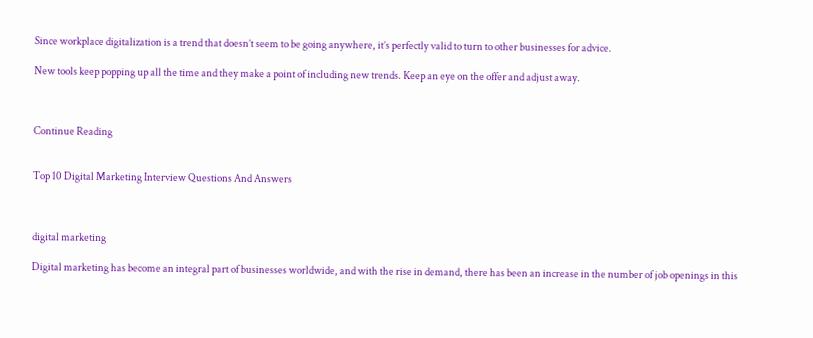Since workplace digitalization is a trend that doesn’t seem to be going anywhere, it’s perfectly valid to turn to other businesses for advice.

New tools keep popping up all the time and they make a point of including new trends. Keep an eye on the offer and adjust away.



Continue Reading


Top 10 Digital Marketing Interview Questions And Answers



digital marketing

Digital marketing has become an integral part of businesses worldwide, and with the rise in demand, there has been an increase in the number of job openings in this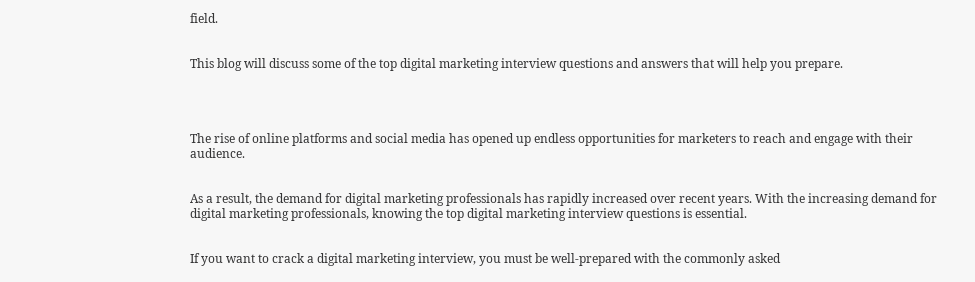field.


This blog will discuss some of the top digital marketing interview questions and answers that will help you prepare.




The rise of online platforms and social media has opened up endless opportunities for marketers to reach and engage with their audience.


As a result, the demand for digital marketing professionals has rapidly increased over recent years. With the increasing demand for digital marketing professionals, knowing the top digital marketing interview questions is essential.


If you want to crack a digital marketing interview, you must be well-prepared with the commonly asked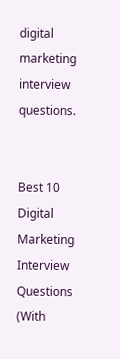digital marketing interview questions.


Best 10 Digital Marketing Interview Questions (With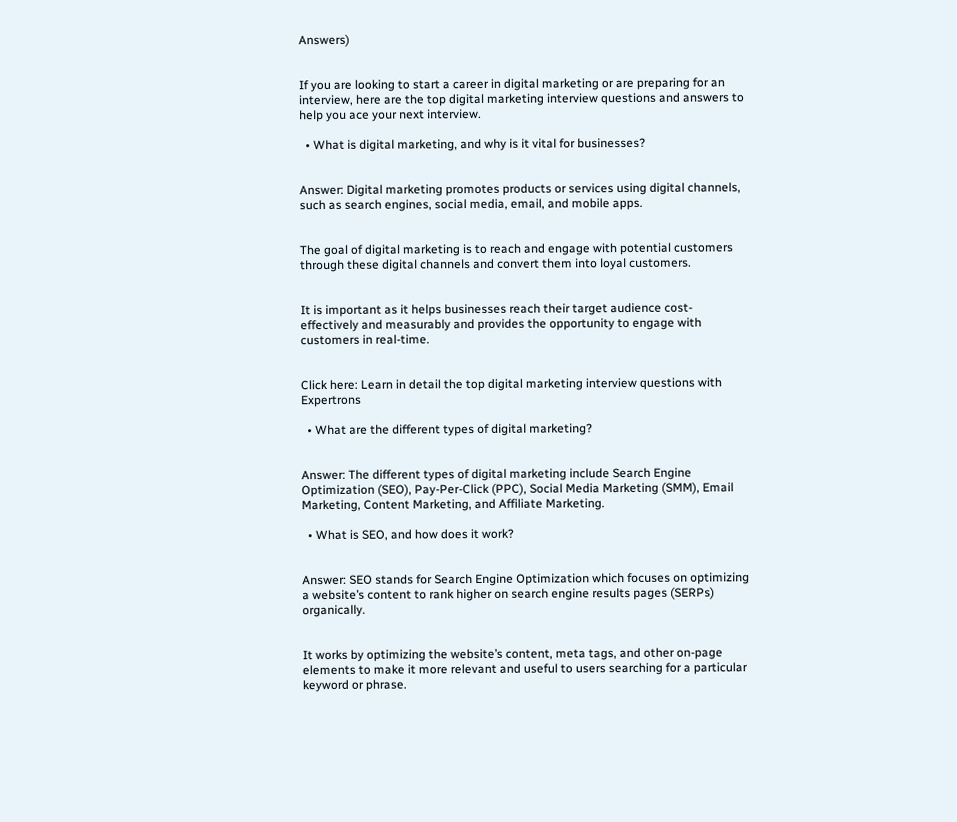Answers)


If you are looking to start a career in digital marketing or are preparing for an interview, here are the top digital marketing interview questions and answers to help you ace your next interview.

  • What is digital marketing, and why is it vital for businesses?


Answer: Digital marketing promotes products or services using digital channels, such as search engines, social media, email, and mobile apps.


The goal of digital marketing is to reach and engage with potential customers through these digital channels and convert them into loyal customers.


It is important as it helps businesses reach their target audience cost-effectively and measurably and provides the opportunity to engage with customers in real-time.


Click here: Learn in detail the top digital marketing interview questions with Expertrons

  • What are the different types of digital marketing?


Answer: The different types of digital marketing include Search Engine Optimization (SEO), Pay-Per-Click (PPC), Social Media Marketing (SMM), Email Marketing, Content Marketing, and Affiliate Marketing.

  • What is SEO, and how does it work?


Answer: SEO stands for Search Engine Optimization which focuses on optimizing a website’s content to rank higher on search engine results pages (SERPs) organically.


It works by optimizing the website’s content, meta tags, and other on-page elements to make it more relevant and useful to users searching for a particular keyword or phrase.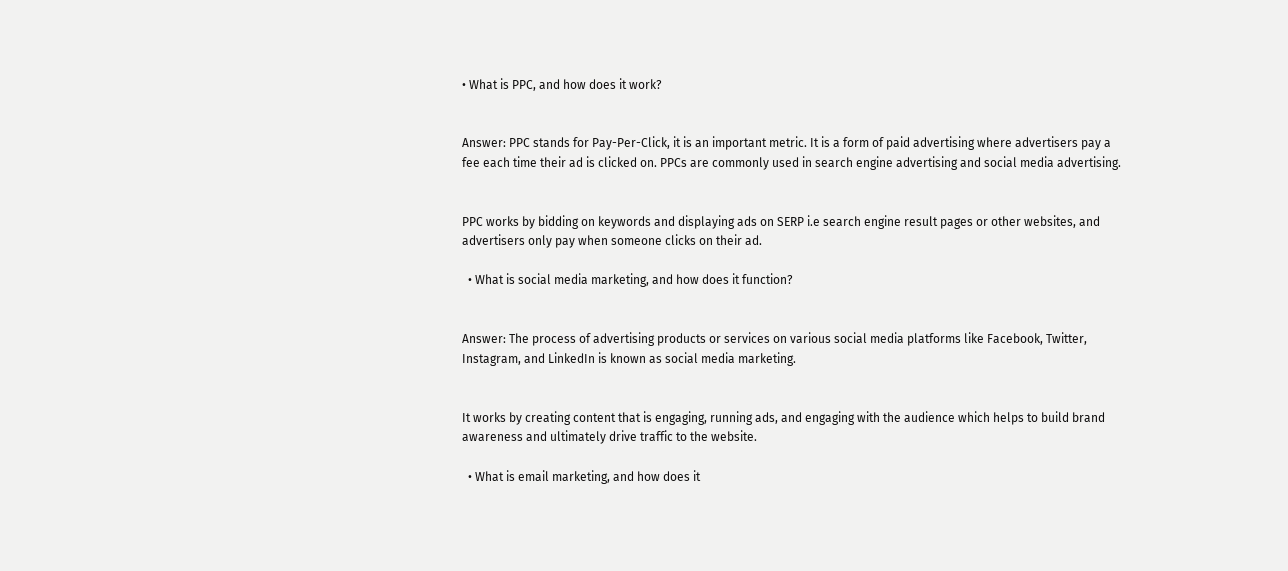• What is PPC, and how does it work?


Answer: PPC stands for Pay-Per-Click, it is an important metric. It is a form of paid advertising where advertisers pay a fee each time their ad is clicked on. PPCs are commonly used in search engine advertising and social media advertising.


PPC works by bidding on keywords and displaying ads on SERP i.e search engine result pages or other websites, and advertisers only pay when someone clicks on their ad.

  • What is social media marketing, and how does it function?


Answer: The process of advertising products or services on various social media platforms like Facebook, Twitter, Instagram, and LinkedIn is known as social media marketing.


It works by creating content that is engaging, running ads, and engaging with the audience which helps to build brand awareness and ultimately drive traffic to the website.

  • What is email marketing, and how does it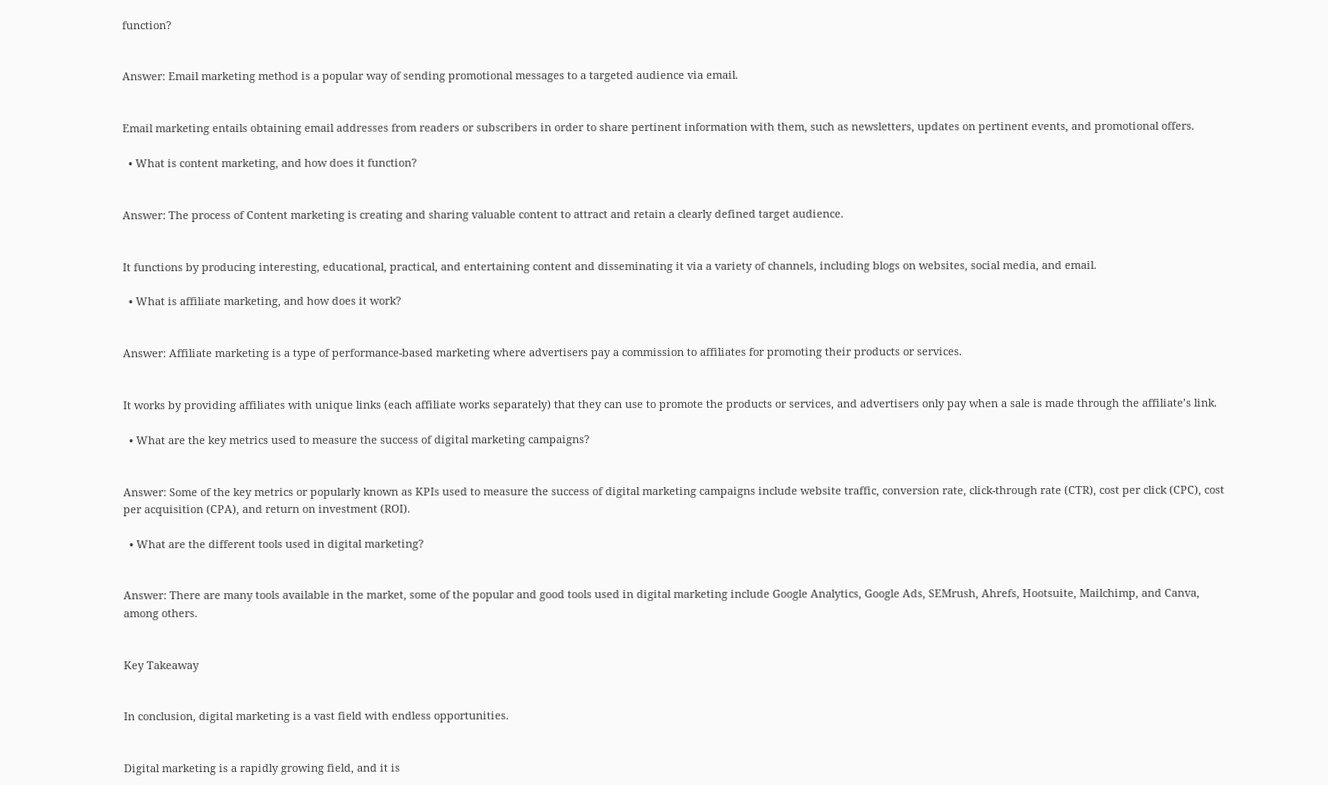function?


Answer: Email marketing method is a popular way of sending promotional messages to a targeted audience via email.


Email marketing entails obtaining email addresses from readers or subscribers in order to share pertinent information with them, such as newsletters, updates on pertinent events, and promotional offers.

  • What is content marketing, and how does it function?


Answer: The process of Content marketing is creating and sharing valuable content to attract and retain a clearly defined target audience.


It functions by producing interesting, educational, practical, and entertaining content and disseminating it via a variety of channels, including blogs on websites, social media, and email.

  • What is affiliate marketing, and how does it work?


Answer: Affiliate marketing is a type of performance-based marketing where advertisers pay a commission to affiliates for promoting their products or services.


It works by providing affiliates with unique links (each affiliate works separately) that they can use to promote the products or services, and advertisers only pay when a sale is made through the affiliate’s link.

  • What are the key metrics used to measure the success of digital marketing campaigns?


Answer: Some of the key metrics or popularly known as KPIs used to measure the success of digital marketing campaigns include website traffic, conversion rate, click-through rate (CTR), cost per click (CPC), cost per acquisition (CPA), and return on investment (ROI).

  • What are the different tools used in digital marketing?


Answer: There are many tools available in the market, some of the popular and good tools used in digital marketing include Google Analytics, Google Ads, SEMrush, Ahrefs, Hootsuite, Mailchimp, and Canva, among others.


Key Takeaway


In conclusion, digital marketing is a vast field with endless opportunities.


Digital marketing is a rapidly growing field, and it is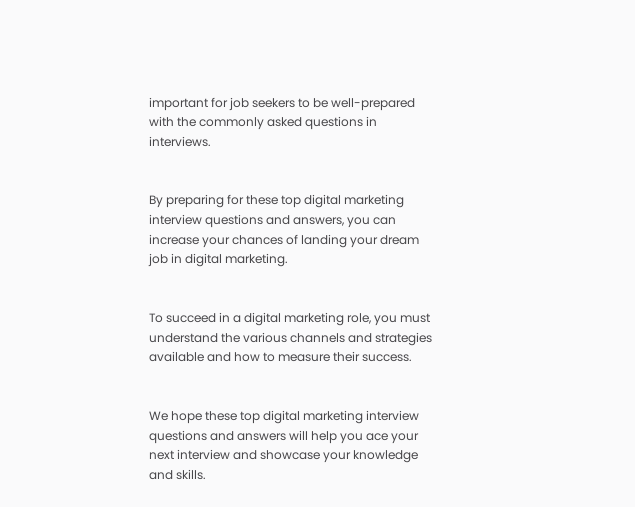important for job seekers to be well-prepared with the commonly asked questions in interviews.


By preparing for these top digital marketing interview questions and answers, you can increase your chances of landing your dream job in digital marketing.


To succeed in a digital marketing role, you must understand the various channels and strategies available and how to measure their success.


We hope these top digital marketing interview questions and answers will help you ace your next interview and showcase your knowledge and skills.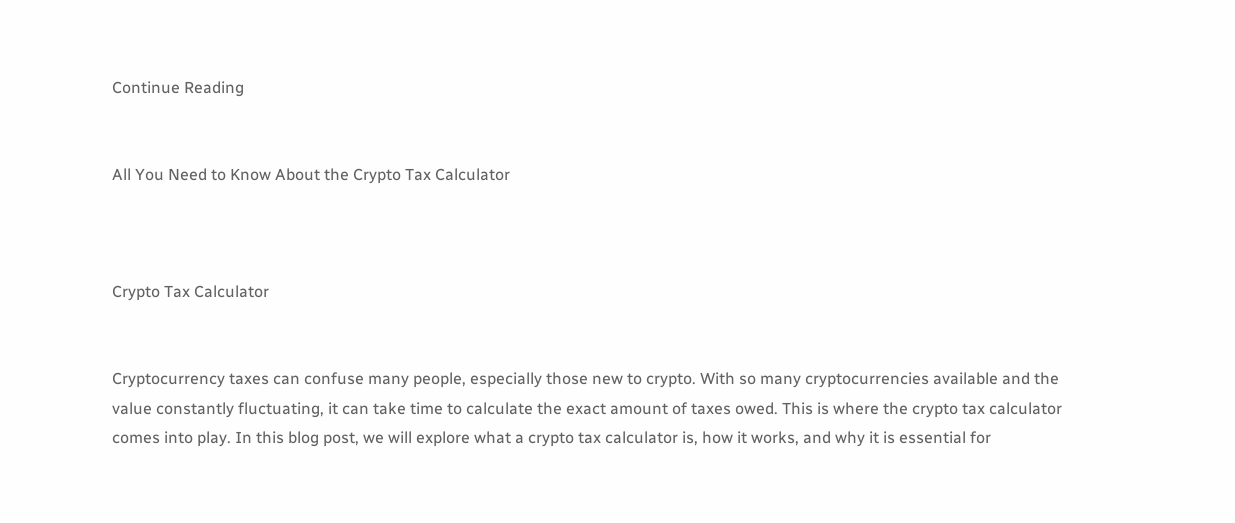Continue Reading


All You Need to Know About the Crypto Tax Calculator



Crypto Tax Calculator


Cryptocurrency taxes can confuse many people, especially those new to crypto. With so many cryptocurrencies available and the value constantly fluctuating, it can take time to calculate the exact amount of taxes owed. This is where the crypto tax calculator comes into play. In this blog post, we will explore what a crypto tax calculator is, how it works, and why it is essential for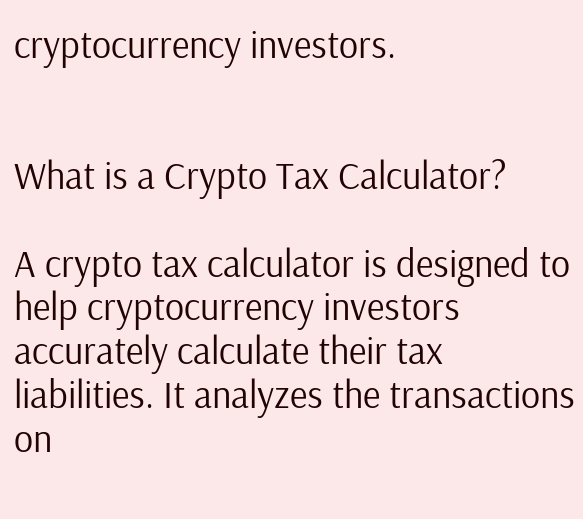cryptocurrency investors.


What is a Crypto Tax Calculator?

A crypto tax calculator is designed to help cryptocurrency investors accurately calculate their tax liabilities. It analyzes the transactions on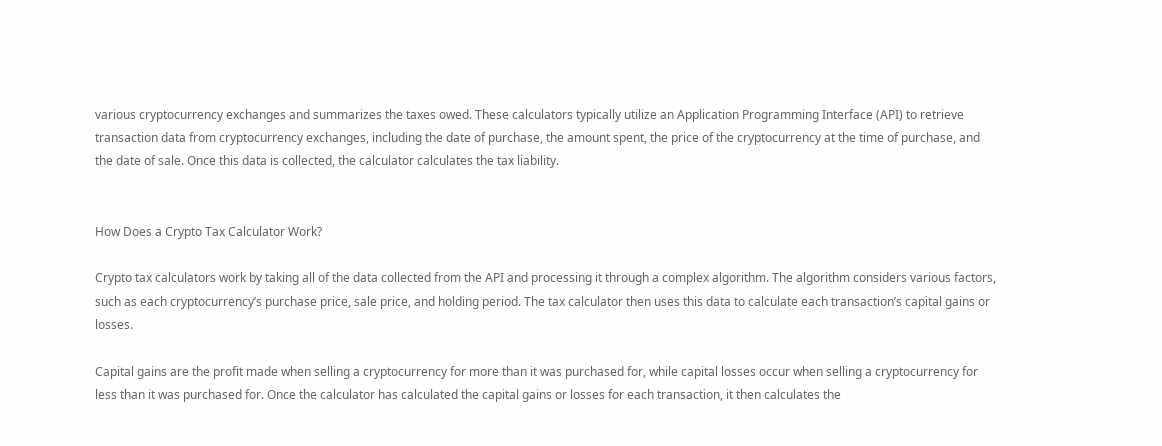various cryptocurrency exchanges and summarizes the taxes owed. These calculators typically utilize an Application Programming Interface (API) to retrieve transaction data from cryptocurrency exchanges, including the date of purchase, the amount spent, the price of the cryptocurrency at the time of purchase, and the date of sale. Once this data is collected, the calculator calculates the tax liability.


How Does a Crypto Tax Calculator Work?

Crypto tax calculators work by taking all of the data collected from the API and processing it through a complex algorithm. The algorithm considers various factors, such as each cryptocurrency’s purchase price, sale price, and holding period. The tax calculator then uses this data to calculate each transaction’s capital gains or losses.

Capital gains are the profit made when selling a cryptocurrency for more than it was purchased for, while capital losses occur when selling a cryptocurrency for less than it was purchased for. Once the calculator has calculated the capital gains or losses for each transaction, it then calculates the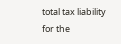total tax liability for the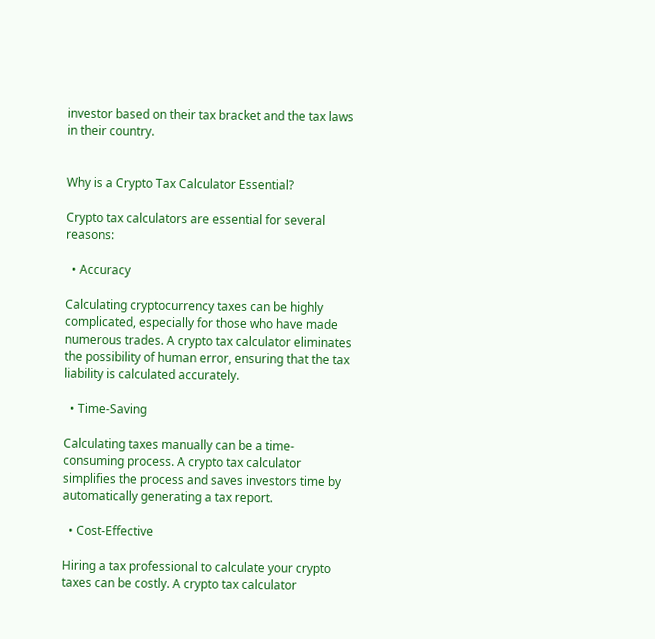investor based on their tax bracket and the tax laws in their country.


Why is a Crypto Tax Calculator Essential?

Crypto tax calculators are essential for several reasons:

  • Accuracy

Calculating cryptocurrency taxes can be highly complicated, especially for those who have made numerous trades. A crypto tax calculator eliminates the possibility of human error, ensuring that the tax liability is calculated accurately.

  • Time-Saving

Calculating taxes manually can be a time-consuming process. A crypto tax calculator simplifies the process and saves investors time by automatically generating a tax report.

  • Cost-Effective

Hiring a tax professional to calculate your crypto taxes can be costly. A crypto tax calculator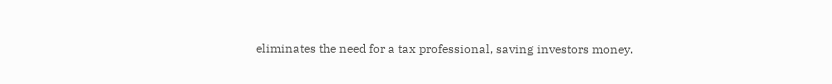eliminates the need for a tax professional, saving investors money.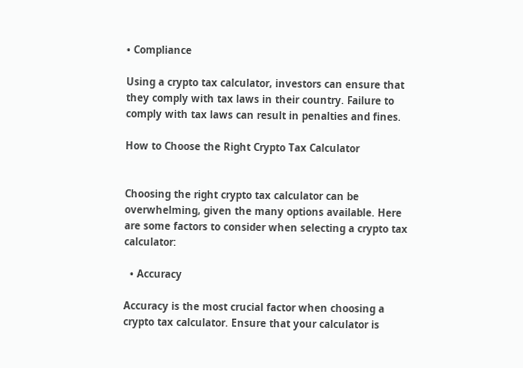• Compliance

Using a crypto tax calculator, investors can ensure that they comply with tax laws in their country. Failure to comply with tax laws can result in penalties and fines.

How to Choose the Right Crypto Tax Calculator


Choosing the right crypto tax calculator can be overwhelming, given the many options available. Here are some factors to consider when selecting a crypto tax calculator:

  • Accuracy

Accuracy is the most crucial factor when choosing a crypto tax calculator. Ensure that your calculator is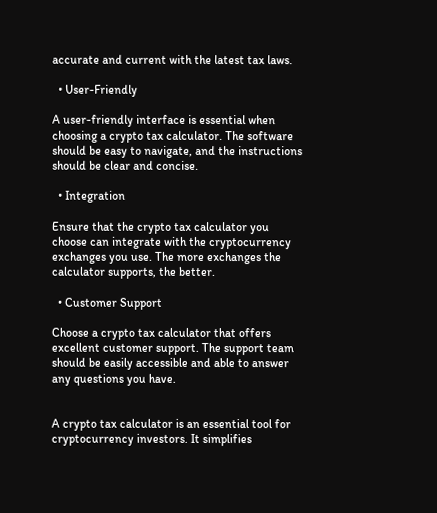accurate and current with the latest tax laws.

  • User-Friendly

A user-friendly interface is essential when choosing a crypto tax calculator. The software should be easy to navigate, and the instructions should be clear and concise.

  • Integration

Ensure that the crypto tax calculator you choose can integrate with the cryptocurrency exchanges you use. The more exchanges the calculator supports, the better.

  • Customer Support

Choose a crypto tax calculator that offers excellent customer support. The support team should be easily accessible and able to answer any questions you have.


A crypto tax calculator is an essential tool for cryptocurrency investors. It simplifies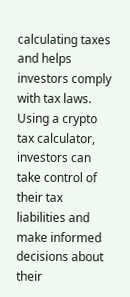calculating taxes and helps investors comply with tax laws. Using a crypto tax calculator, investors can take control of their tax liabilities and make informed decisions about their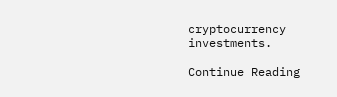cryptocurrency investments.

Continue Reading